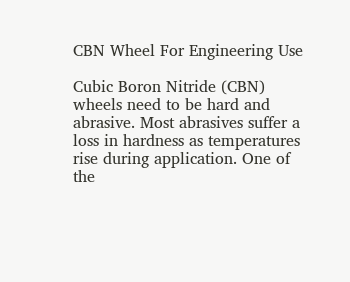CBN Wheel For Engineering Use

Cubic Boron Nitride (CBN) wheels need to be hard and abrasive. Most abrasives suffer a loss in hardness as temperatures rise during application. One of the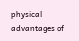physical advantages of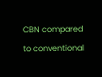CBN compared to conventional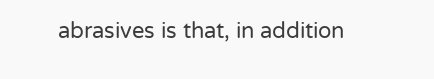abrasives is that, in addition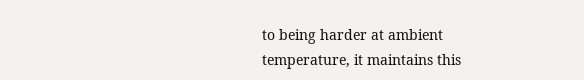to being harder at ambient temperature, it maintains this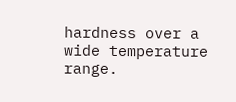hardness over a wide temperature range.